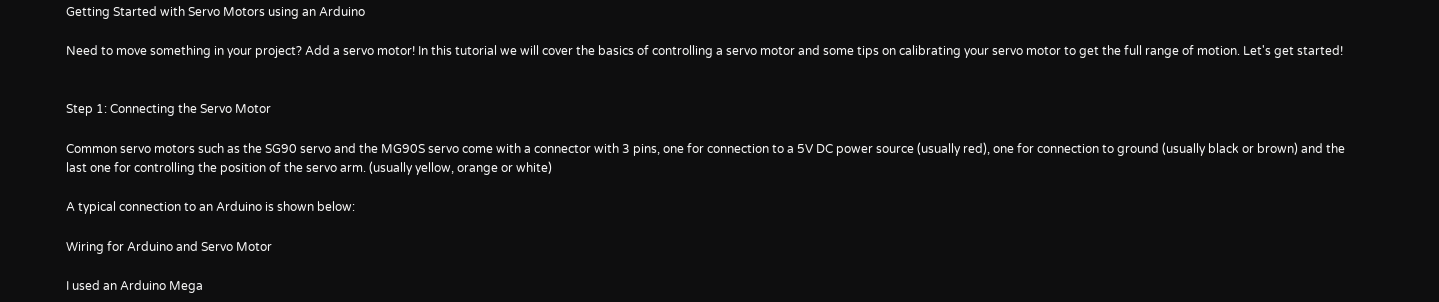Getting Started with Servo Motors using an Arduino

Need to move something in your project? Add a servo motor! In this tutorial we will cover the basics of controlling a servo motor and some tips on calibrating your servo motor to get the full range of motion. Let's get started!


Step 1: Connecting the Servo Motor

Common servo motors such as the SG90 servo and the MG90S servo come with a connector with 3 pins, one for connection to a 5V DC power source (usually red), one for connection to ground (usually black or brown) and the last one for controlling the position of the servo arm. (usually yellow, orange or white)

A typical connection to an Arduino is shown below:

Wiring for Arduino and Servo Motor

I used an Arduino Mega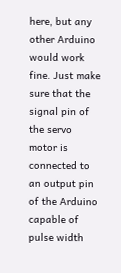here, but any other Arduino would work fine. Just make sure that the signal pin of the servo motor is connected to an output pin of the Arduino capable of pulse width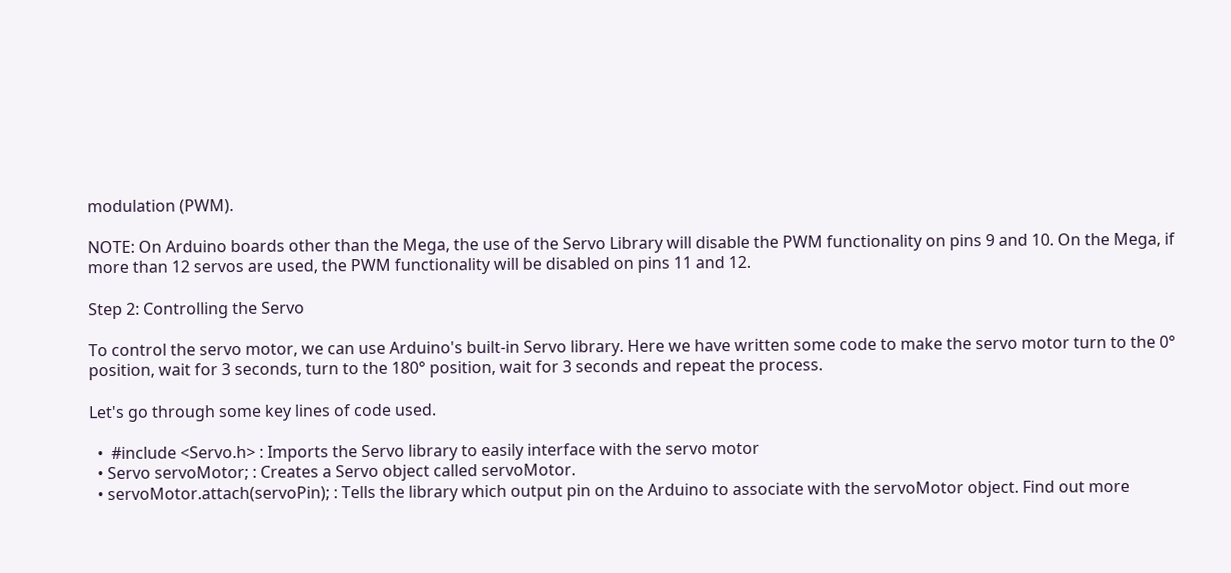modulation (PWM).

NOTE: On Arduino boards other than the Mega, the use of the Servo Library will disable the PWM functionality on pins 9 and 10. On the Mega, if more than 12 servos are used, the PWM functionality will be disabled on pins 11 and 12.

Step 2: Controlling the Servo

To control the servo motor, we can use Arduino's built-in Servo library. Here we have written some code to make the servo motor turn to the 0° position, wait for 3 seconds, turn to the 180° position, wait for 3 seconds and repeat the process.

Let's go through some key lines of code used.

  •  #include <Servo.h> : Imports the Servo library to easily interface with the servo motor
  • Servo servoMotor; : Creates a Servo object called servoMotor.
  • servoMotor.attach(servoPin); : Tells the library which output pin on the Arduino to associate with the servoMotor object. Find out more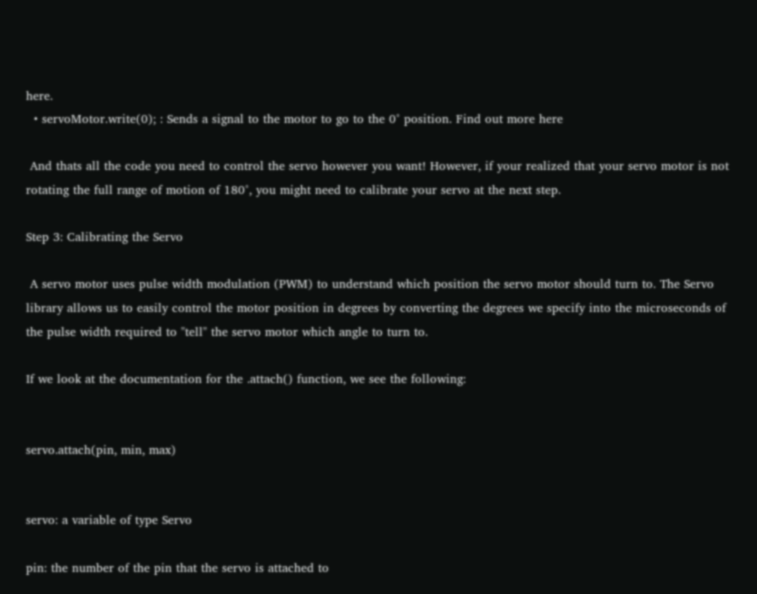here.
  • servoMotor.write(0); : Sends a signal to the motor to go to the 0° position. Find out more here

 And thats all the code you need to control the servo however you want! However, if your realized that your servo motor is not rotating the full range of motion of 180°, you might need to calibrate your servo at the next step.

Step 3: Calibrating the Servo

 A servo motor uses pulse width modulation (PWM) to understand which position the servo motor should turn to. The Servo library allows us to easily control the motor position in degrees by converting the degrees we specify into the microseconds of the pulse width required to "tell" the servo motor which angle to turn to.

If we look at the documentation for the .attach() function, we see the following:


servo.attach(pin, min, max)


servo: a variable of type Servo

pin: the number of the pin that the servo is attached to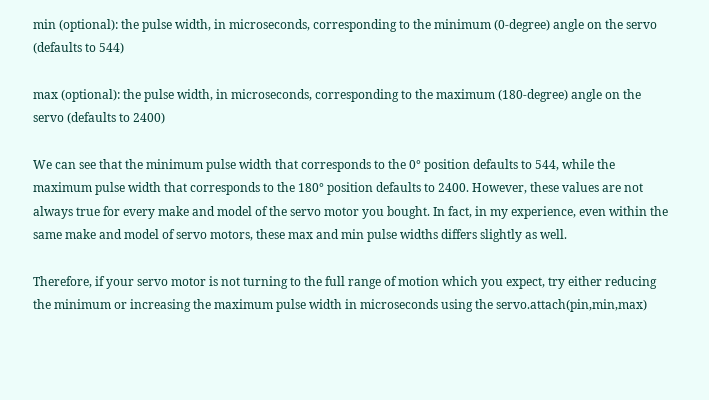min (optional): the pulse width, in microseconds, corresponding to the minimum (0-degree) angle on the servo (defaults to 544)

max (optional): the pulse width, in microseconds, corresponding to the maximum (180-degree) angle on the servo (defaults to 2400)

We can see that the minimum pulse width that corresponds to the 0° position defaults to 544, while the maximum pulse width that corresponds to the 180° position defaults to 2400. However, these values are not always true for every make and model of the servo motor you bought. In fact, in my experience, even within the same make and model of servo motors, these max and min pulse widths differs slightly as well.

Therefore, if your servo motor is not turning to the full range of motion which you expect, try either reducing the minimum or increasing the maximum pulse width in microseconds using the servo.attach(pin,min,max)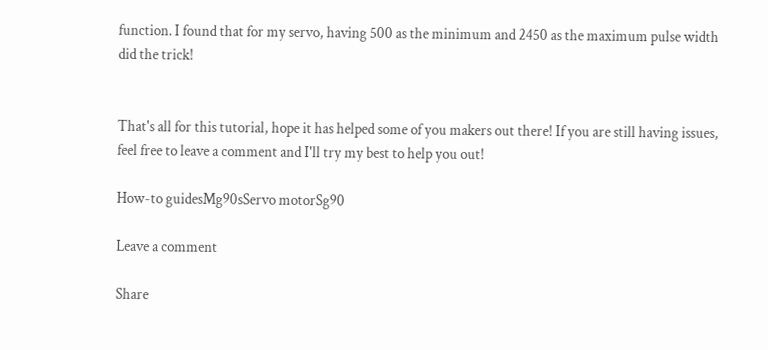function. I found that for my servo, having 500 as the minimum and 2450 as the maximum pulse width did the trick!


That's all for this tutorial, hope it has helped some of you makers out there! If you are still having issues, feel free to leave a comment and I'll try my best to help you out!

How-to guidesMg90sServo motorSg90

Leave a comment

Share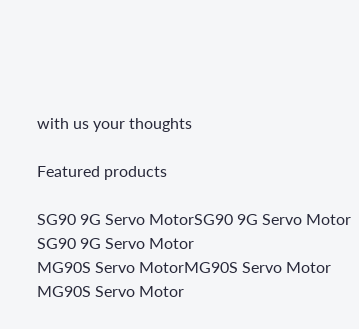with us your thoughts

Featured products

SG90 9G Servo MotorSG90 9G Servo Motor
SG90 9G Servo Motor
MG90S Servo MotorMG90S Servo Motor
MG90S Servo Motor